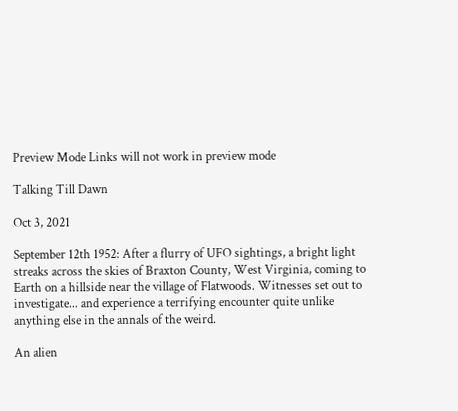Preview Mode Links will not work in preview mode

Talking Till Dawn

Oct 3, 2021

September 12th 1952: After a flurry of UFO sightings, a bright light streaks across the skies of Braxton County, West Virginia, coming to Earth on a hillside near the village of Flatwoods. Witnesses set out to investigate... and experience a terrifying encounter quite unlike anything else in the annals of the weird.

An alien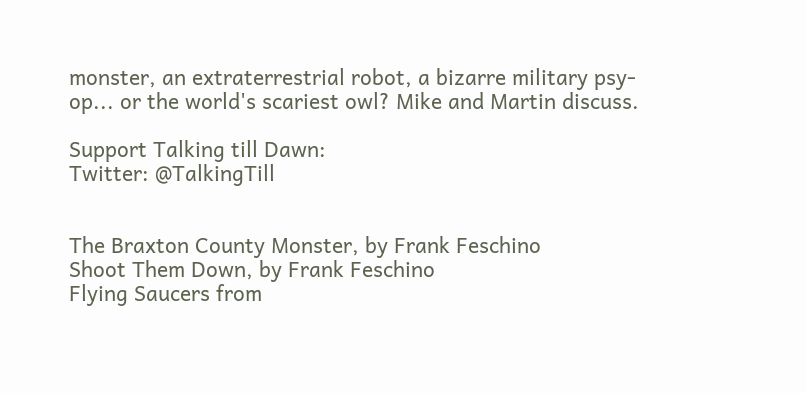monster, an extraterrestrial robot, a bizarre military psy-op... or the world's scariest owl? Mike and Martin discuss.

Support Talking till Dawn:
Twitter: @TalkingTill


The Braxton County Monster, by Frank Feschino
Shoot Them Down, by Frank Feschino
Flying Saucers from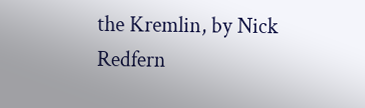the Kremlin, by Nick Redfern